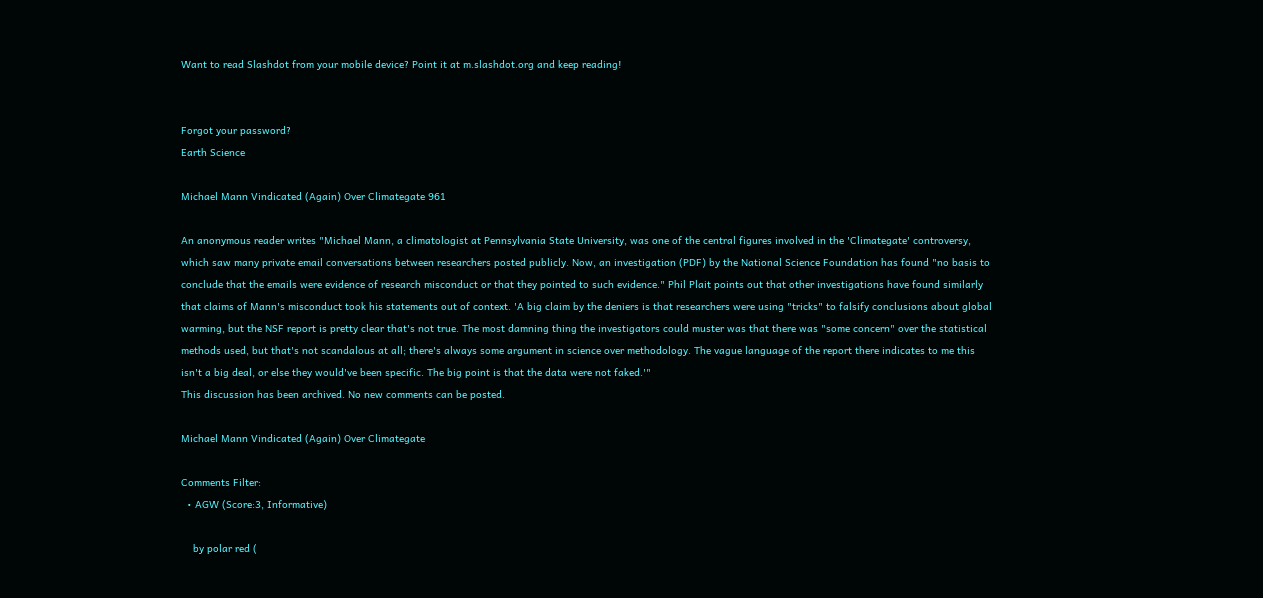Want to read Slashdot from your mobile device? Point it at m.slashdot.org and keep reading!


Forgot your password?
Earth Science

Michael Mann Vindicated (Again) Over Climategate 961

An anonymous reader writes "Michael Mann, a climatologist at Pennsylvania State University, was one of the central figures involved in the 'Climategate' controversy, which saw many private email conversations between researchers posted publicly. Now, an investigation (PDF) by the National Science Foundation has found "no basis to conclude that the emails were evidence of research misconduct or that they pointed to such evidence." Phil Plait points out that other investigations have found similarly that claims of Mann's misconduct took his statements out of context. 'A big claim by the deniers is that researchers were using "tricks" to falsify conclusions about global warming, but the NSF report is pretty clear that's not true. The most damning thing the investigators could muster was that there was "some concern" over the statistical methods used, but that's not scandalous at all; there's always some argument in science over methodology. The vague language of the report there indicates to me this isn't a big deal, or else they would've been specific. The big point is that the data were not faked.'"
This discussion has been archived. No new comments can be posted.

Michael Mann Vindicated (Again) Over Climategate

Comments Filter:
  • AGW (Score:3, Informative)

    by polar red (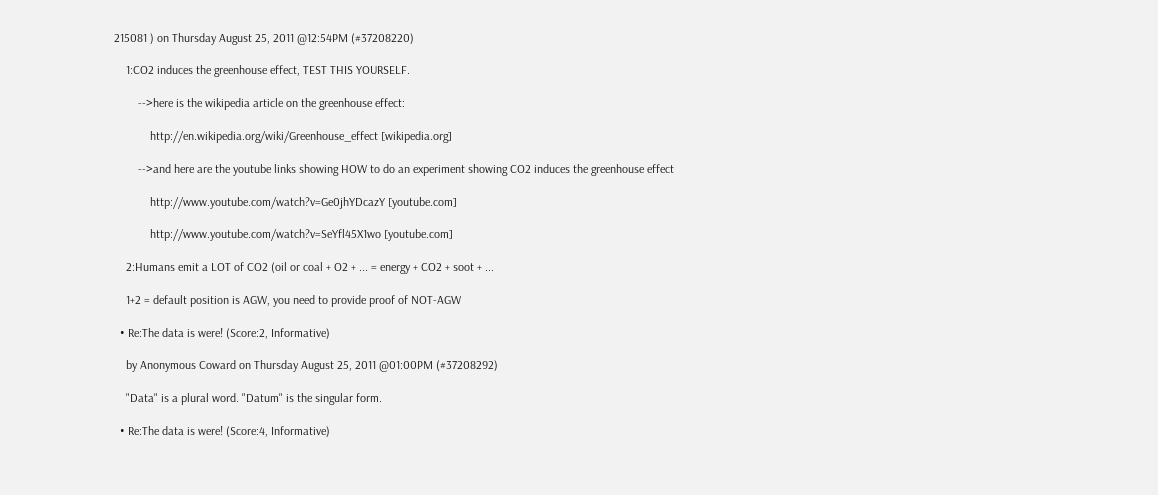215081 ) on Thursday August 25, 2011 @12:54PM (#37208220)

    1:CO2 induces the greenhouse effect, TEST THIS YOURSELF.

        -->here is the wikipedia article on the greenhouse effect:

            http://en.wikipedia.org/wiki/Greenhouse_effect [wikipedia.org]

        -->and here are the youtube links showing HOW to do an experiment showing CO2 induces the greenhouse effect

            http://www.youtube.com/watch?v=Ge0jhYDcazY [youtube.com]

            http://www.youtube.com/watch?v=SeYfl45X1wo [youtube.com]

    2:Humans emit a LOT of CO2 (oil or coal + O2 + ... = energy + CO2 + soot + ...

    1+2 = default position is AGW, you need to provide proof of NOT-AGW

  • Re:The data is were! (Score:2, Informative)

    by Anonymous Coward on Thursday August 25, 2011 @01:00PM (#37208292)

    "Data" is a plural word. "Datum" is the singular form.

  • Re:The data is were! (Score:4, Informative)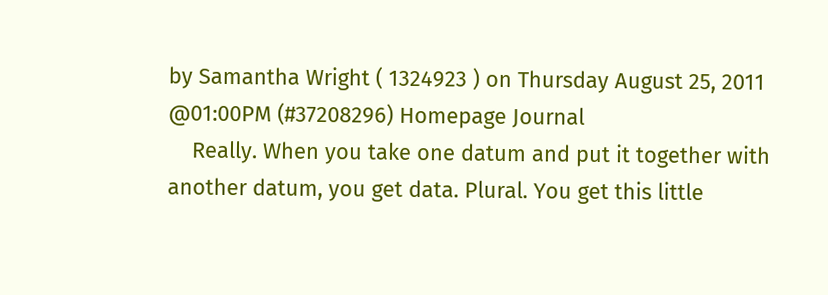by Samantha Wright ( 1324923 ) on Thursday August 25, 2011 @01:00PM (#37208296) Homepage Journal
    Really. When you take one datum and put it together with another datum, you get data. Plural. You get this little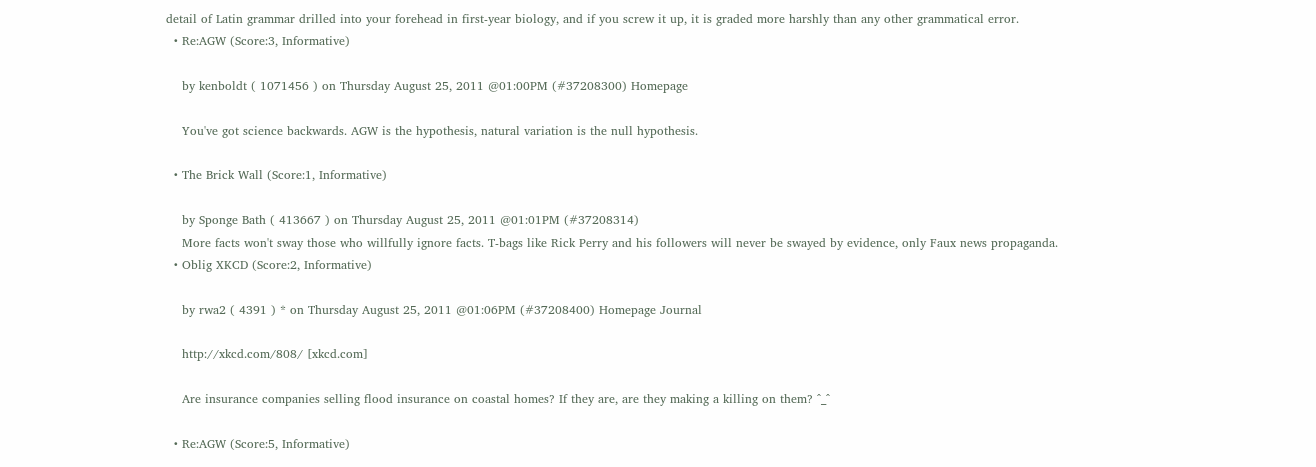detail of Latin grammar drilled into your forehead in first-year biology, and if you screw it up, it is graded more harshly than any other grammatical error.
  • Re:AGW (Score:3, Informative)

    by kenboldt ( 1071456 ) on Thursday August 25, 2011 @01:00PM (#37208300) Homepage

    You've got science backwards. AGW is the hypothesis, natural variation is the null hypothesis.

  • The Brick Wall (Score:1, Informative)

    by Sponge Bath ( 413667 ) on Thursday August 25, 2011 @01:01PM (#37208314)
    More facts won't sway those who willfully ignore facts. T-bags like Rick Perry and his followers will never be swayed by evidence, only Faux news propaganda.
  • Oblig XKCD (Score:2, Informative)

    by rwa2 ( 4391 ) * on Thursday August 25, 2011 @01:06PM (#37208400) Homepage Journal

    http://xkcd.com/808/ [xkcd.com]

    Are insurance companies selling flood insurance on coastal homes? If they are, are they making a killing on them? ^_^

  • Re:AGW (Score:5, Informative)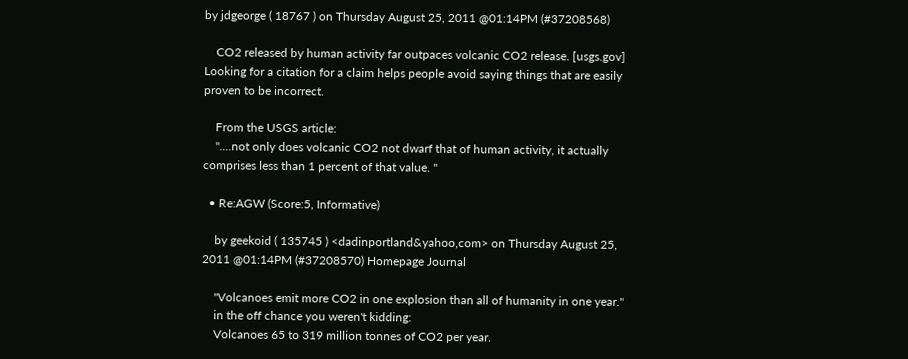by jdgeorge ( 18767 ) on Thursday August 25, 2011 @01:14PM (#37208568)

    CO2 released by human activity far outpaces volcanic CO2 release. [usgs.gov] Looking for a citation for a claim helps people avoid saying things that are easily proven to be incorrect.

    From the USGS article:
    "....not only does volcanic CO2 not dwarf that of human activity, it actually comprises less than 1 percent of that value. "

  • Re:AGW (Score:5, Informative)

    by geekoid ( 135745 ) <dadinportland&yahoo,com> on Thursday August 25, 2011 @01:14PM (#37208570) Homepage Journal

    "Volcanoes emit more CO2 in one explosion than all of humanity in one year."
    in the off chance you weren't kidding:
    Volcanoes 65 to 319 million tonnes of CO2 per year.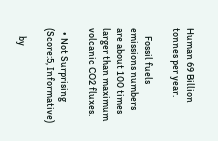Human 69 Billion tonnes per year.

    Fossil fuels emissions numbers are about 100 times larger than maximum volcanic CO2 fluxes.

  • Not Surprising (Score:5, Informative)

    by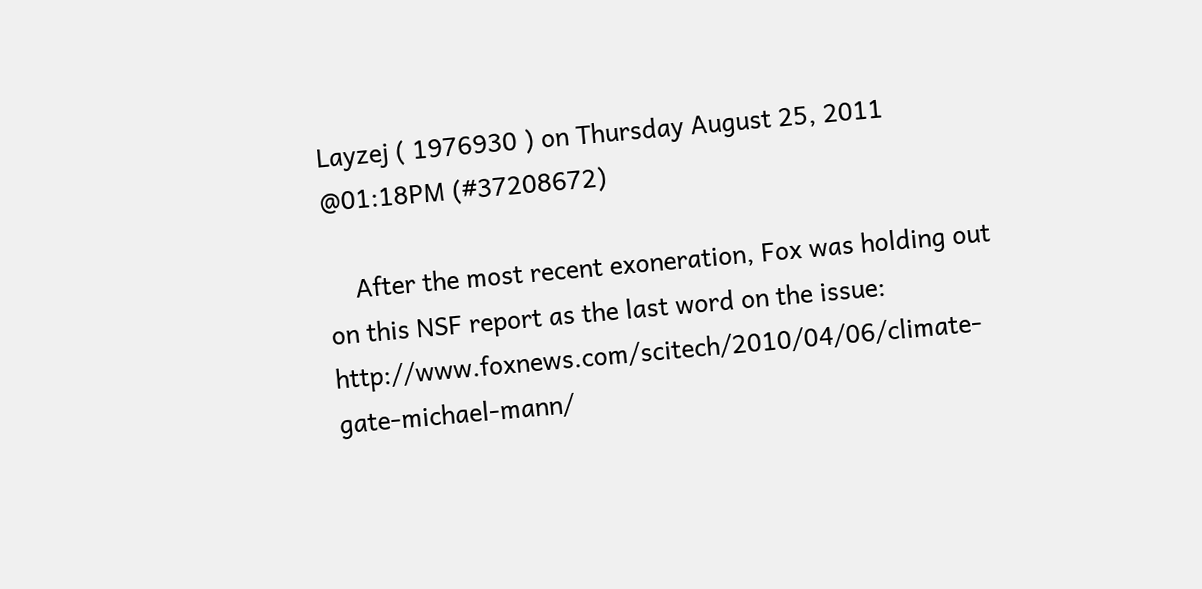Layzej ( 1976930 ) on Thursday August 25, 2011 @01:18PM (#37208672)

    After the most recent exoneration, Fox was holding out on this NSF report as the last word on the issue: http://www.foxnews.com/scitech/2010/04/06/climate-gate-michael-mann/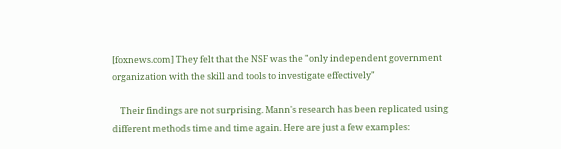[foxnews.com] They felt that the NSF was the "only independent government organization with the skill and tools to investigate effectively"

    Their findings are not surprising. Mann's research has been replicated using different methods time and time again. Here are just a few examples: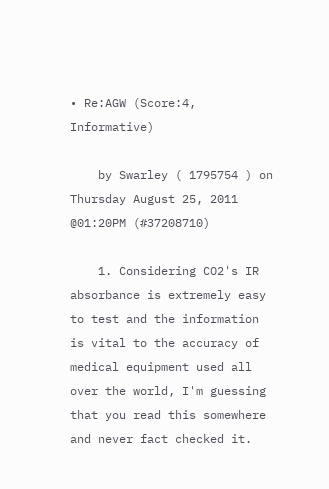• Re:AGW (Score:4, Informative)

    by Swarley ( 1795754 ) on Thursday August 25, 2011 @01:20PM (#37208710)

    1. Considering CO2's IR absorbance is extremely easy to test and the information is vital to the accuracy of medical equipment used all over the world, I'm guessing that you read this somewhere and never fact checked it.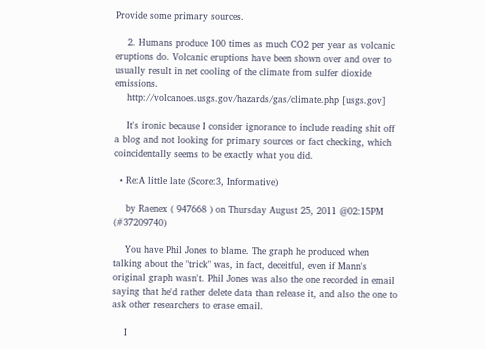Provide some primary sources.

    2. Humans produce 100 times as much CO2 per year as volcanic eruptions do. Volcanic eruptions have been shown over and over to usually result in net cooling of the climate from sulfer dioxide emissions.
    http://volcanoes.usgs.gov/hazards/gas/climate.php [usgs.gov]

    It's ironic because I consider ignorance to include reading shit off a blog and not looking for primary sources or fact checking, which coincidentally seems to be exactly what you did.

  • Re:A little late (Score:3, Informative)

    by Raenex ( 947668 ) on Thursday August 25, 2011 @02:15PM (#37209740)

    You have Phil Jones to blame. The graph he produced when talking about the "trick" was, in fact, deceitful, even if Mann's original graph wasn't. Phil Jones was also the one recorded in email saying that he'd rather delete data than release it, and also the one to ask other researchers to erase email.

    I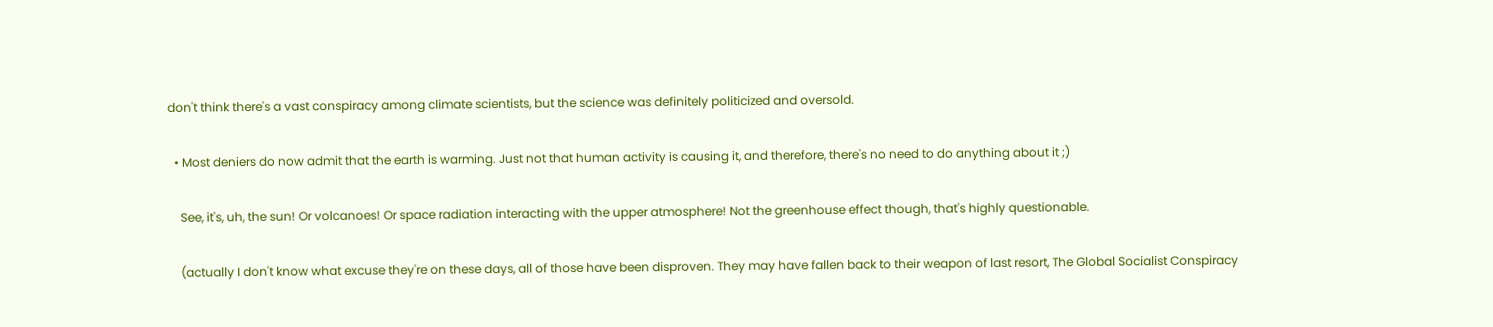don't think there's a vast conspiracy among climate scientists, but the science was definitely politicized and oversold.

  • Most deniers do now admit that the earth is warming. Just not that human activity is causing it, and therefore, there's no need to do anything about it ;)

    See, it's, uh, the sun! Or volcanoes! Or space radiation interacting with the upper atmosphere! Not the greenhouse effect though, that's highly questionable.

    (actually I don't know what excuse they're on these days, all of those have been disproven. They may have fallen back to their weapon of last resort, The Global Socialist Conspiracy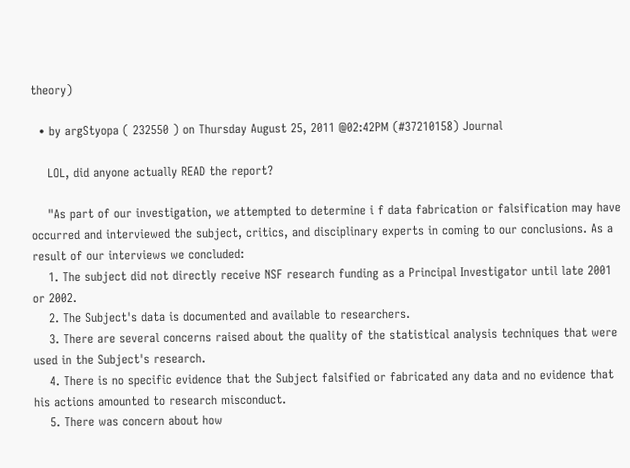theory)

  • by argStyopa ( 232550 ) on Thursday August 25, 2011 @02:42PM (#37210158) Journal

    LOL, did anyone actually READ the report?

    "As part of our investigation, we attempted to determine i f data fabrication or falsification may have occurred and interviewed the subject, critics, and disciplinary experts in coming to our conclusions. As a result of our interviews we concluded:
    1. The subject did not directly receive NSF research funding as a Principal Investigator until late 2001 or 2002.
    2. The Subject's data is documented and available to researchers.
    3. There are several concerns raised about the quality of the statistical analysis techniques that were used in the Subject's research.
    4. There is no specific evidence that the Subject falsified or fabricated any data and no evidence that his actions amounted to research misconduct.
    5. There was concern about how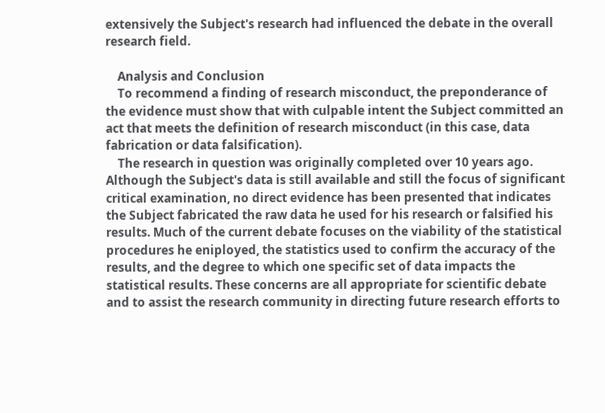extensively the Subject's research had influenced the debate in the overall research field.

    Analysis and Conclusion
    To recommend a finding of research misconduct, the preponderance of the evidence must show that with culpable intent the Subject committed an act that meets the definition of research misconduct (in this case, data fabrication or data falsification).
    The research in question was originally completed over 10 years ago. Although the Subject's data is still available and still the focus of significant critical examination, no direct evidence has been presented that indicates the Subject fabricated the raw data he used for his research or falsified his results. Much of the current debate focuses on the viability of the statistical procedures he eniployed, the statistics used to confirm the accuracy of the results, and the degree to which one specific set of data impacts the statistical results. These concerns are all appropriate for scientific debate and to assist the research community in directing future research efforts to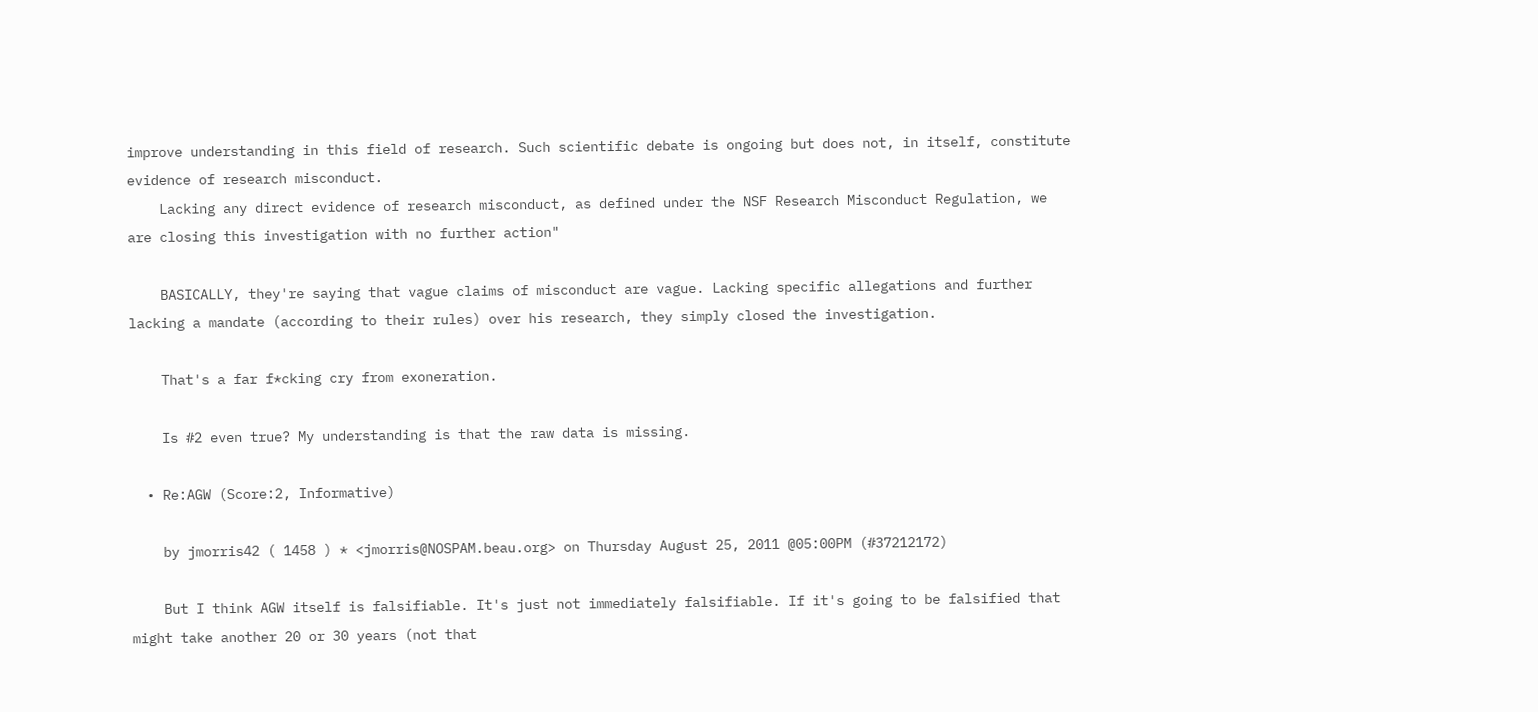improve understanding in this field of research. Such scientific debate is ongoing but does not, in itself, constitute evidence of research misconduct.
    Lacking any direct evidence of research misconduct, as defined under the NSF Research Misconduct Regulation, we are closing this investigation with no further action"

    BASICALLY, they're saying that vague claims of misconduct are vague. Lacking specific allegations and further lacking a mandate (according to their rules) over his research, they simply closed the investigation.

    That's a far f*cking cry from exoneration.

    Is #2 even true? My understanding is that the raw data is missing.

  • Re:AGW (Score:2, Informative)

    by jmorris42 ( 1458 ) * <jmorris@NOSPAM.beau.org> on Thursday August 25, 2011 @05:00PM (#37212172)

    But I think AGW itself is falsifiable. It's just not immediately falsifiable. If it's going to be falsified that might take another 20 or 30 years (not that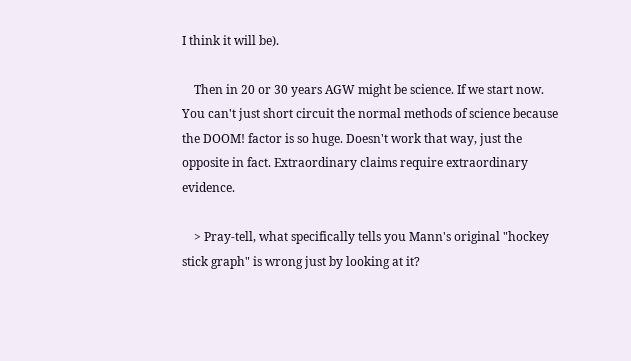I think it will be).

    Then in 20 or 30 years AGW might be science. If we start now. You can't just short circuit the normal methods of science because the DOOM! factor is so huge. Doesn't work that way, just the opposite in fact. Extraordinary claims require extraordinary evidence.

    > Pray-tell, what specifically tells you Mann's original "hockey stick graph" is wrong just by looking at it?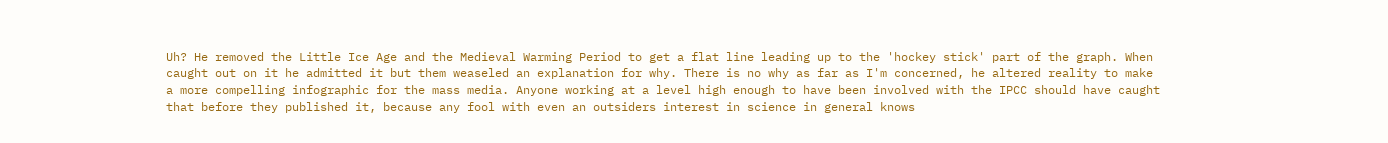Uh? He removed the Little Ice Age and the Medieval Warming Period to get a flat line leading up to the 'hockey stick' part of the graph. When caught out on it he admitted it but them weaseled an explanation for why. There is no why as far as I'm concerned, he altered reality to make a more compelling infographic for the mass media. Anyone working at a level high enough to have been involved with the IPCC should have caught that before they published it, because any fool with even an outsiders interest in science in general knows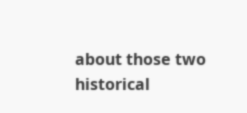about those two historical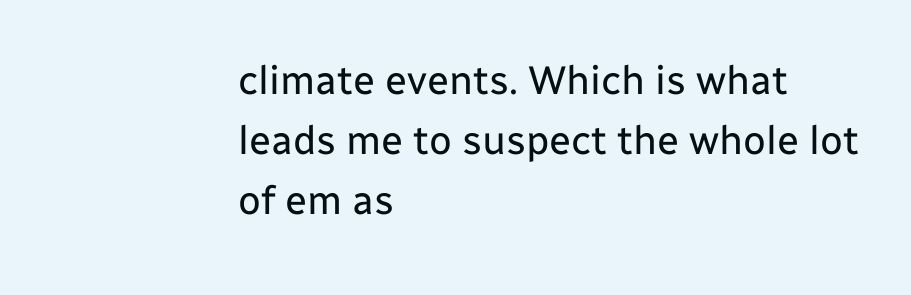climate events. Which is what leads me to suspect the whole lot of em as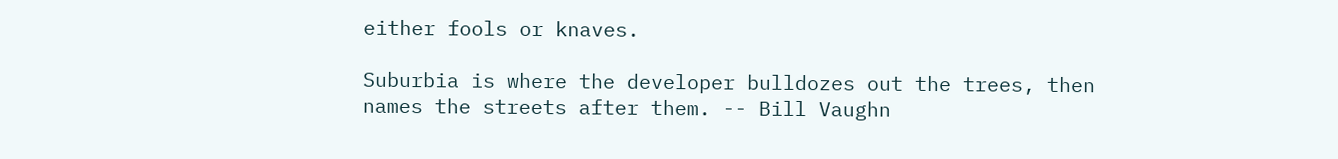either fools or knaves.

Suburbia is where the developer bulldozes out the trees, then names the streets after them. -- Bill Vaughn